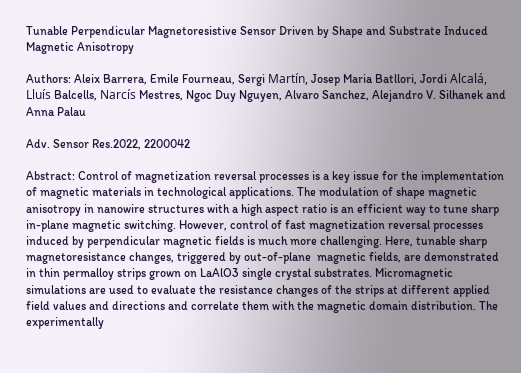Tunable Perpendicular Magnetoresistive Sensor Driven by Shape and Substrate Induced Magnetic Anisotropy

Authors: Aleix Barrera, Emile Fourneau, Sergi Martín, Josep Maria Batllori, Jordi Alcalá, Lluís Balcells, Narcís Mestres, Ngoc Duy Nguyen, Alvaro Sanchez, Alejandro V. Silhanek and Anna Palau

Adv. Sensor Res.2022, 2200042

Abstract: Control of magnetization reversal processes is a key issue for the implementation of magnetic materials in technological applications. The modulation of shape magnetic anisotropy in nanowire structures with a high aspect ratio is an efficient way to tune sharp in-plane magnetic switching. However, control of fast magnetization reversal processes induced by perpendicular magnetic fields is much more challenging. Here, tunable sharp magnetoresistance changes, triggered by out-of-plane  magnetic fields, are demonstrated in thin permalloy strips grown on LaAlO3 single crystal substrates. Micromagnetic simulations are used to evaluate the resistance changes of the strips at different applied field values and directions and correlate them with the magnetic domain distribution. The experimentally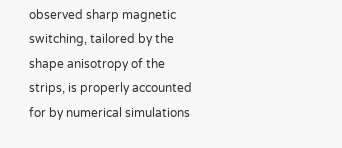observed sharp magnetic switching, tailored by the shape anisotropy of the strips, is properly accounted for by numerical simulations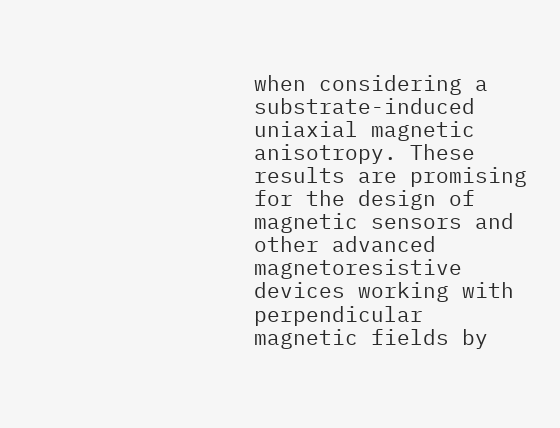when considering a substrate-induced uniaxial magnetic anisotropy. These results are promising for the design of magnetic sensors and other advanced magnetoresistive devices working with perpendicular magnetic fields by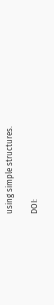using simple structures.

DOI: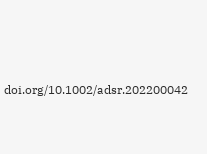doi.org/10.1002/adsr.202200042